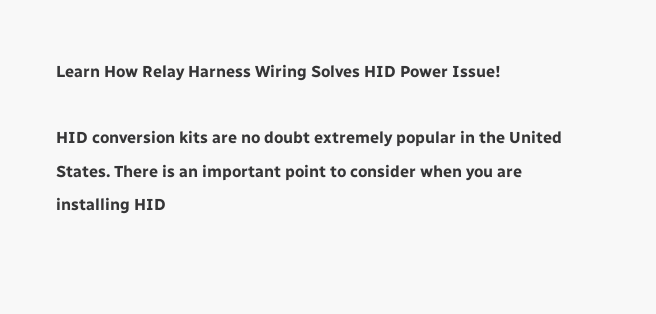Learn How Relay Harness Wiring Solves HID Power Issue!

HID conversion kits are no doubt extremely popular in the United States. There is an important point to consider when you are installing HID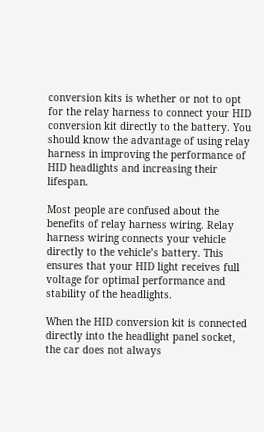conversion kits is whether or not to opt for the relay harness to connect your HID conversion kit directly to the battery. You should know the advantage of using relay harness in improving the performance of HID headlights and increasing their lifespan.

Most people are confused about the benefits of relay harness wiring. Relay harness wiring connects your vehicle directly to the vehicle’s battery. This ensures that your HID light receives full voltage for optimal performance and stability of the headlights.

When the HID conversion kit is connected directly into the headlight panel socket, the car does not always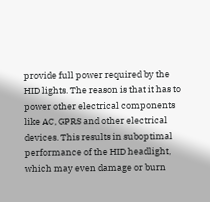provide full power required by the HID lights. The reason is that it has to power other electrical components like AC, GPRS and other electrical devices. This results in suboptimal performance of the HID headlight, which may even damage or burn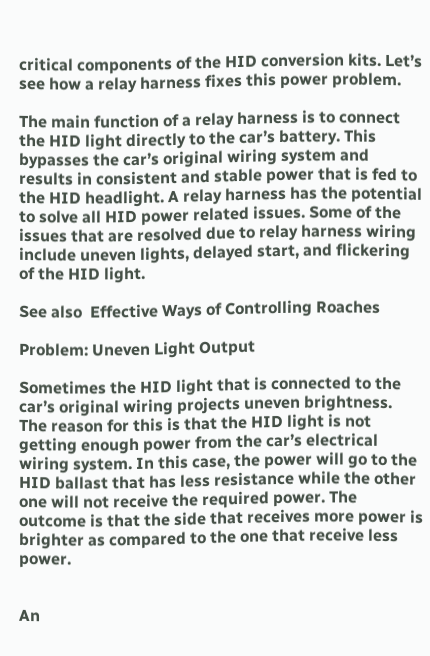critical components of the HID conversion kits. Let’s see how a relay harness fixes this power problem.

The main function of a relay harness is to connect the HID light directly to the car’s battery. This bypasses the car’s original wiring system and results in consistent and stable power that is fed to the HID headlight. A relay harness has the potential to solve all HID power related issues. Some of the issues that are resolved due to relay harness wiring include uneven lights, delayed start, and flickering of the HID light.

See also  Effective Ways of Controlling Roaches

Problem: Uneven Light Output

Sometimes the HID light that is connected to the car’s original wiring projects uneven brightness. The reason for this is that the HID light is not getting enough power from the car’s electrical wiring system. In this case, the power will go to the HID ballast that has less resistance while the other one will not receive the required power. The outcome is that the side that receives more power is brighter as compared to the one that receive less power.


An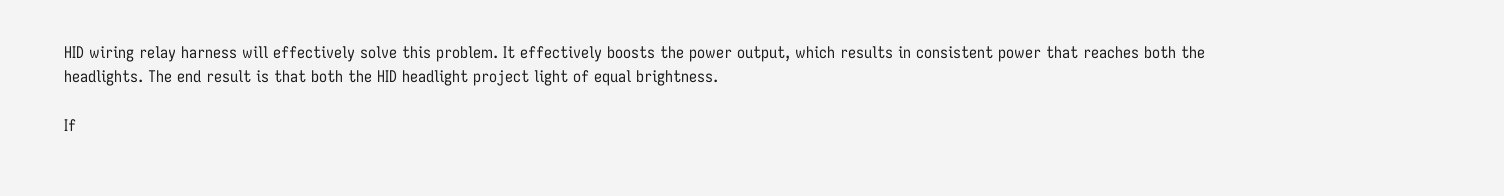HID wiring relay harness will effectively solve this problem. It effectively boosts the power output, which results in consistent power that reaches both the headlights. The end result is that both the HID headlight project light of equal brightness.

If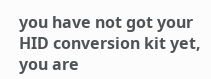you have not got your HID conversion kit yet, you are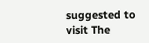suggested to visit The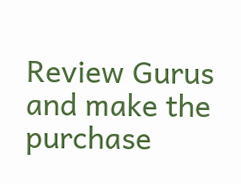Review Gurus and make the purchase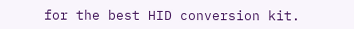for the best HID conversion kit.